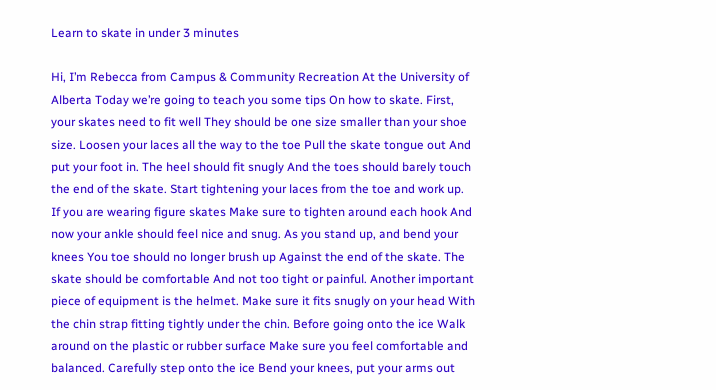Learn to skate in under 3 minutes

Hi, I’m Rebecca from Campus & Community Recreation At the University of Alberta Today we’re going to teach you some tips On how to skate. First, your skates need to fit well They should be one size smaller than your shoe size. Loosen your laces all the way to the toe Pull the skate tongue out And put your foot in. The heel should fit snugly And the toes should barely touch the end of the skate. Start tightening your laces from the toe and work up. If you are wearing figure skates Make sure to tighten around each hook And now your ankle should feel nice and snug. As you stand up, and bend your knees You toe should no longer brush up Against the end of the skate. The skate should be comfortable And not too tight or painful. Another important piece of equipment is the helmet. Make sure it fits snugly on your head With the chin strap fitting tightly under the chin. Before going onto the ice Walk around on the plastic or rubber surface Make sure you feel comfortable and balanced. Carefully step onto the ice Bend your knees, put your arms out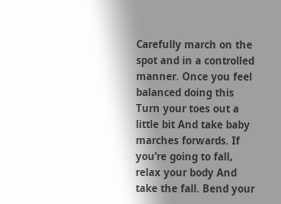Carefully march on the spot and in a controlled manner. Once you feel balanced doing this Turn your toes out a little bit And take baby marches forwards. If you’re going to fall, relax your body And take the fall. Bend your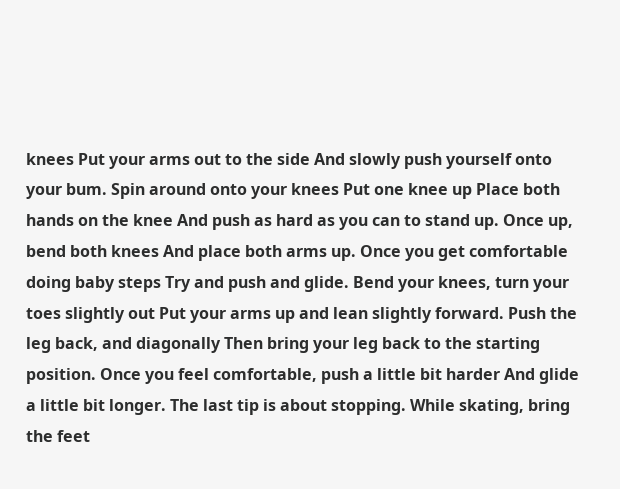knees Put your arms out to the side And slowly push yourself onto your bum. Spin around onto your knees Put one knee up Place both hands on the knee And push as hard as you can to stand up. Once up, bend both knees And place both arms up. Once you get comfortable doing baby steps Try and push and glide. Bend your knees, turn your toes slightly out Put your arms up and lean slightly forward. Push the leg back, and diagonally Then bring your leg back to the starting position. Once you feel comfortable, push a little bit harder And glide a little bit longer. The last tip is about stopping. While skating, bring the feet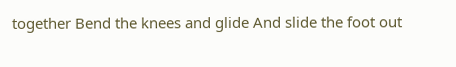together Bend the knees and glide And slide the foot out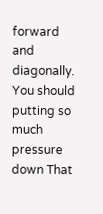forward and diagonally. You should putting so much pressure down That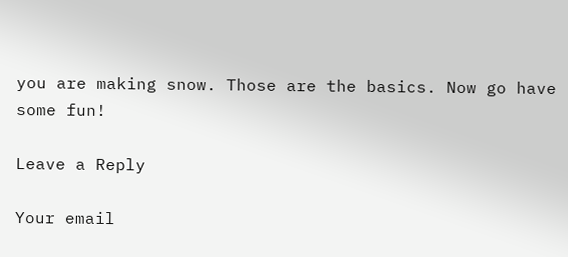you are making snow. Those are the basics. Now go have some fun!

Leave a Reply

Your email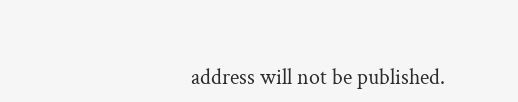address will not be published.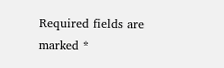Required fields are marked *